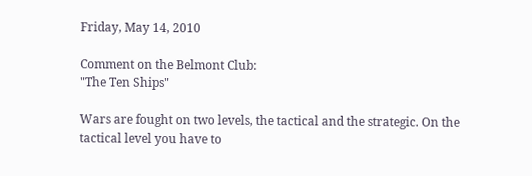Friday, May 14, 2010

Comment on the Belmont Club:
"The Ten Ships"

Wars are fought on two levels, the tactical and the strategic. On the tactical level you have to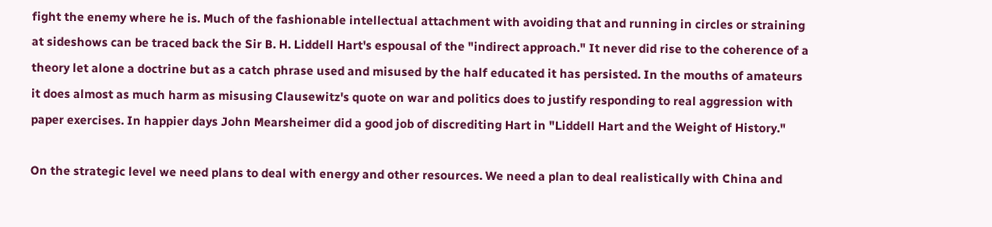fight the enemy where he is. Much of the fashionable intellectual attachment with avoiding that and running in circles or straining at sideshows can be traced back the Sir B. H. Liddell Hart's espousal of the "indirect approach." It never did rise to the coherence of a theory let alone a doctrine but as a catch phrase used and misused by the half educated it has persisted. In the mouths of amateurs it does almost as much harm as misusing Clausewitz's quote on war and politics does to justify responding to real aggression with paper exercises. In happier days John Mearsheimer did a good job of discrediting Hart in "Liddell Hart and the Weight of History."

On the strategic level we need plans to deal with energy and other resources. We need a plan to deal realistically with China and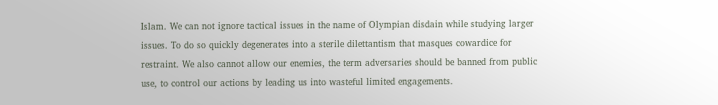Islam. We can not ignore tactical issues in the name of Olympian disdain while studying larger issues. To do so quickly degenerates into a sterile dilettantism that masques cowardice for restraint. We also cannot allow our enemies, the term adversaries should be banned from public use, to control our actions by leading us into wasteful limited engagements.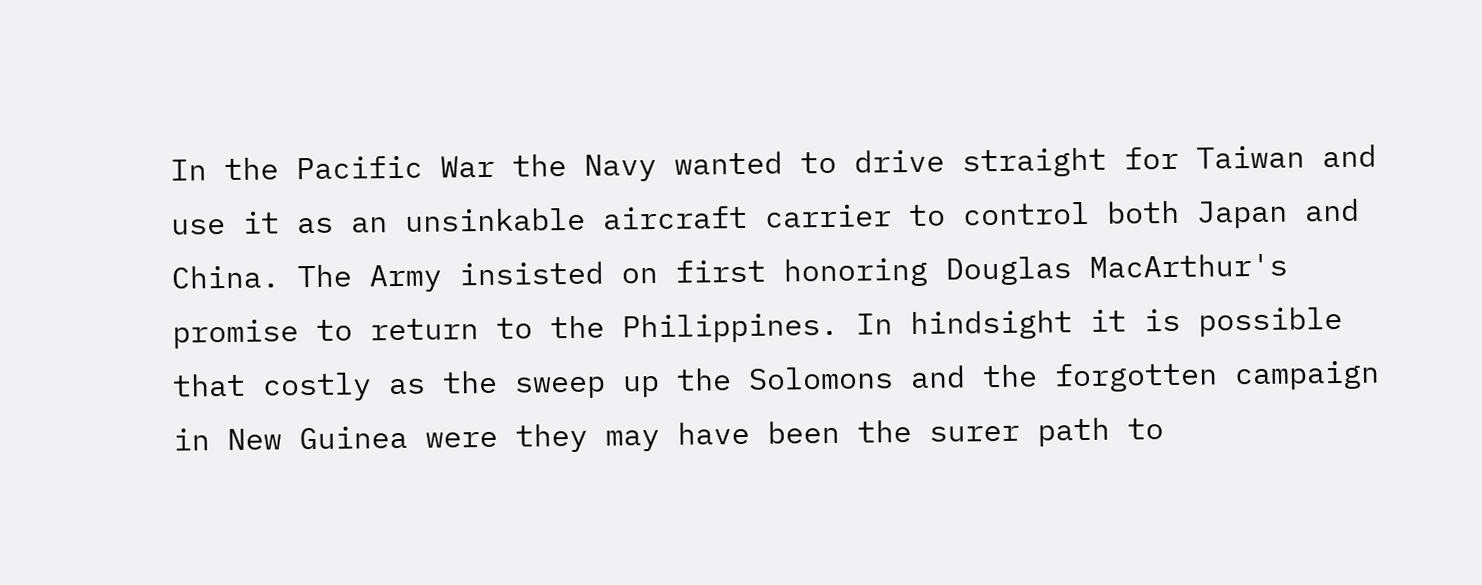In the Pacific War the Navy wanted to drive straight for Taiwan and use it as an unsinkable aircraft carrier to control both Japan and China. The Army insisted on first honoring Douglas MacArthur's promise to return to the Philippines. In hindsight it is possible that costly as the sweep up the Solomons and the forgotten campaign in New Guinea were they may have been the surer path to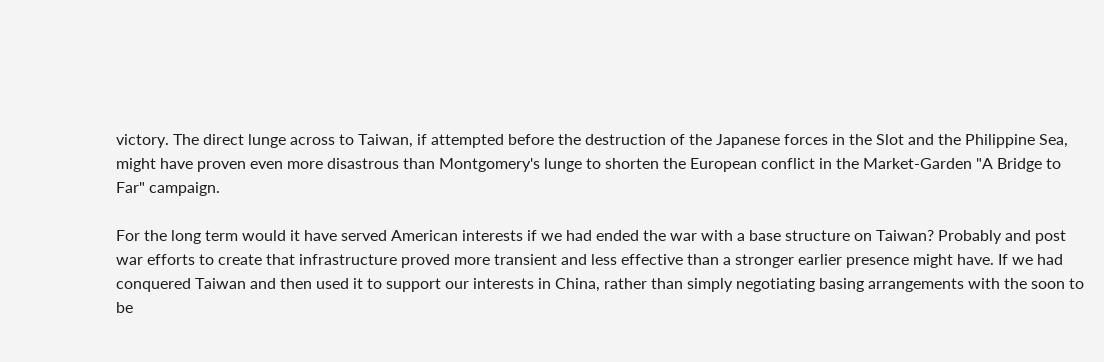victory. The direct lunge across to Taiwan, if attempted before the destruction of the Japanese forces in the Slot and the Philippine Sea, might have proven even more disastrous than Montgomery's lunge to shorten the European conflict in the Market-Garden "A Bridge to Far" campaign.

For the long term would it have served American interests if we had ended the war with a base structure on Taiwan? Probably and post war efforts to create that infrastructure proved more transient and less effective than a stronger earlier presence might have. If we had conquered Taiwan and then used it to support our interests in China, rather than simply negotiating basing arrangements with the soon to be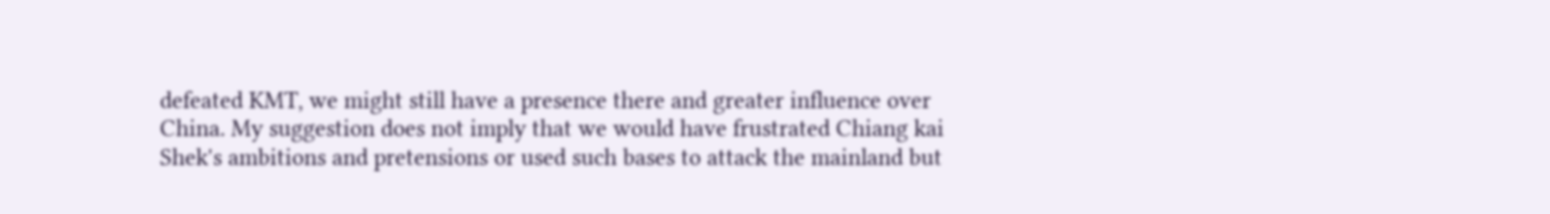defeated KMT, we might still have a presence there and greater influence over China. My suggestion does not imply that we would have frustrated Chiang kai Shek's ambitions and pretensions or used such bases to attack the mainland but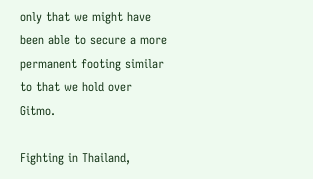only that we might have been able to secure a more permanent footing similar to that we hold over Gitmo.

Fighting in Thailand,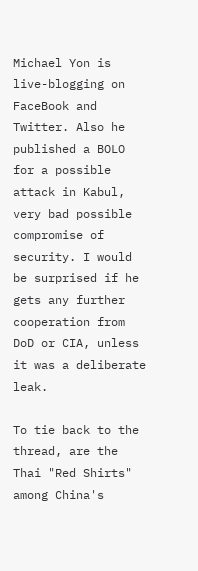Michael Yon is live-blogging on FaceBook and Twitter. Also he published a BOLO for a possible attack in Kabul, very bad possible compromise of security. I would be surprised if he gets any further cooperation from DoD or CIA, unless it was a deliberate leak.

To tie back to the thread, are the Thai "Red Shirts" among China's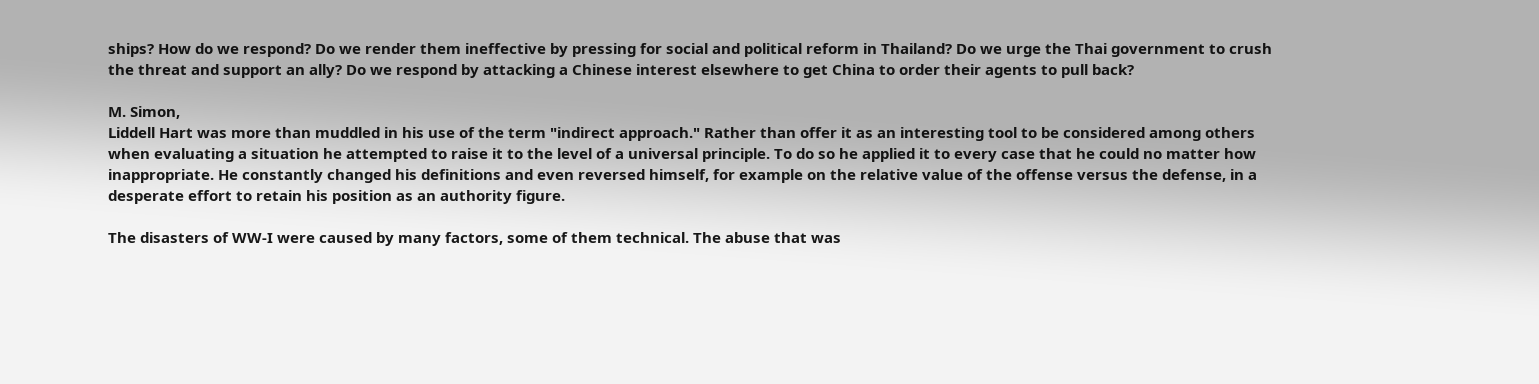ships? How do we respond? Do we render them ineffective by pressing for social and political reform in Thailand? Do we urge the Thai government to crush the threat and support an ally? Do we respond by attacking a Chinese interest elsewhere to get China to order their agents to pull back?

M. Simon,
Liddell Hart was more than muddled in his use of the term "indirect approach." Rather than offer it as an interesting tool to be considered among others when evaluating a situation he attempted to raise it to the level of a universal principle. To do so he applied it to every case that he could no matter how inappropriate. He constantly changed his definitions and even reversed himself, for example on the relative value of the offense versus the defense, in a desperate effort to retain his position as an authority figure.

The disasters of WW-I were caused by many factors, some of them technical. The abuse that was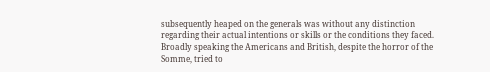subsequently heaped on the generals was without any distinction regarding their actual intentions or skills or the conditions they faced. Broadly speaking the Americans and British, despite the horror of the Somme, tried to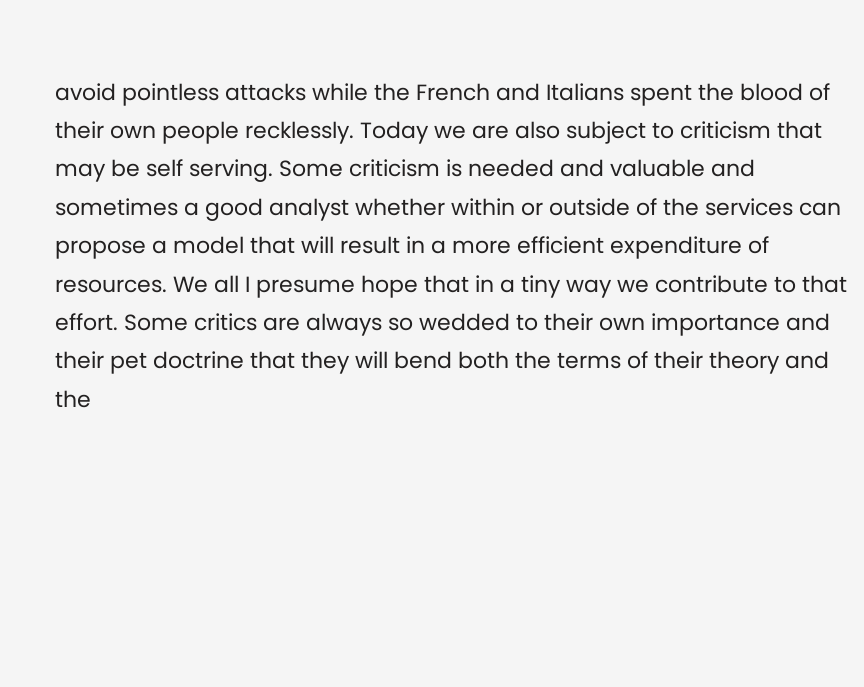avoid pointless attacks while the French and Italians spent the blood of their own people recklessly. Today we are also subject to criticism that may be self serving. Some criticism is needed and valuable and sometimes a good analyst whether within or outside of the services can propose a model that will result in a more efficient expenditure of resources. We all I presume hope that in a tiny way we contribute to that effort. Some critics are always so wedded to their own importance and their pet doctrine that they will bend both the terms of their theory and the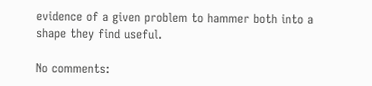evidence of a given problem to hammer both into a shape they find useful.

No comments: